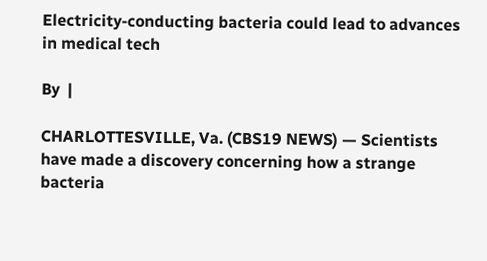Electricity-conducting bacteria could lead to advances in medical tech

By  |

CHARLOTTESVILLE, Va. (CBS19 NEWS) — Scientists have made a discovery concerning how a strange bacteria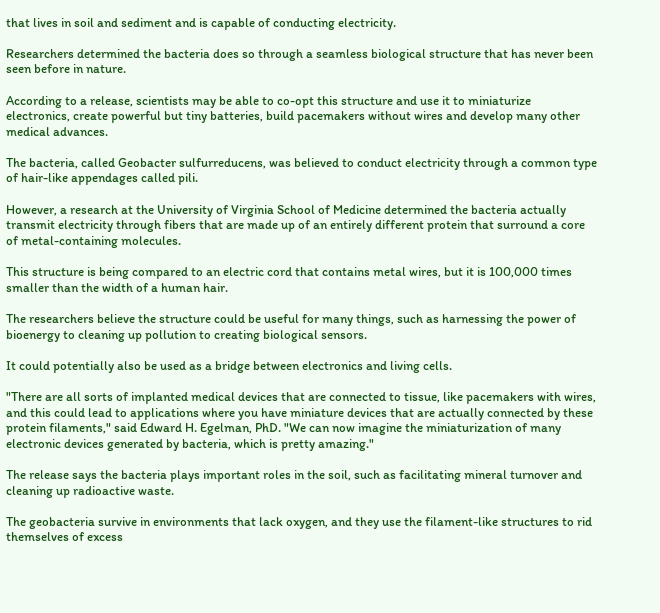that lives in soil and sediment and is capable of conducting electricity.

Researchers determined the bacteria does so through a seamless biological structure that has never been seen before in nature.

According to a release, scientists may be able to co-opt this structure and use it to miniaturize electronics, create powerful but tiny batteries, build pacemakers without wires and develop many other medical advances.

The bacteria, called Geobacter sulfurreducens, was believed to conduct electricity through a common type of hair-like appendages called pili.

However, a research at the University of Virginia School of Medicine determined the bacteria actually transmit electricity through fibers that are made up of an entirely different protein that surround a core of metal-containing molecules.

This structure is being compared to an electric cord that contains metal wires, but it is 100,000 times smaller than the width of a human hair.

The researchers believe the structure could be useful for many things, such as harnessing the power of bioenergy to cleaning up pollution to creating biological sensors.

It could potentially also be used as a bridge between electronics and living cells.

"There are all sorts of implanted medical devices that are connected to tissue, like pacemakers with wires, and this could lead to applications where you have miniature devices that are actually connected by these protein filaments," said Edward H. Egelman, PhD. "We can now imagine the miniaturization of many electronic devices generated by bacteria, which is pretty amazing."

The release says the bacteria plays important roles in the soil, such as facilitating mineral turnover and cleaning up radioactive waste.

The geobacteria survive in environments that lack oxygen, and they use the filament-like structures to rid themselves of excess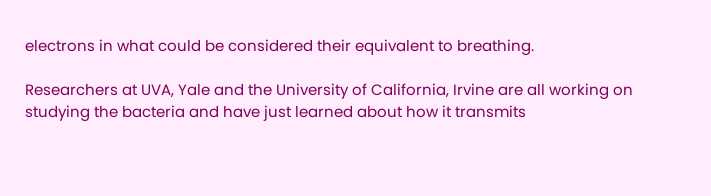electrons in what could be considered their equivalent to breathing.

Researchers at UVA, Yale and the University of California, Irvine are all working on studying the bacteria and have just learned about how it transmits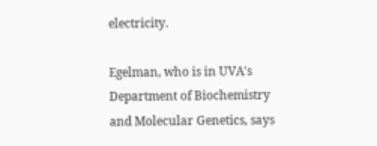electricity.

Egelman, who is in UVA's Department of Biochemistry and Molecular Genetics, says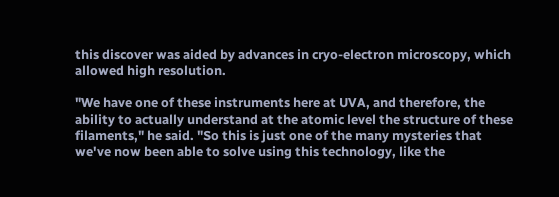this discover was aided by advances in cryo-electron microscopy, which allowed high resolution.

"We have one of these instruments here at UVA, and therefore, the ability to actually understand at the atomic level the structure of these filaments," he said. "So this is just one of the many mysteries that we've now been able to solve using this technology, like the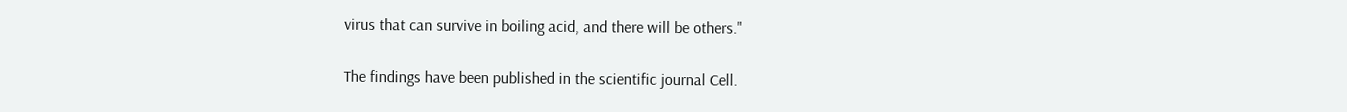virus that can survive in boiling acid, and there will be others."

The findings have been published in the scientific journal Cell.